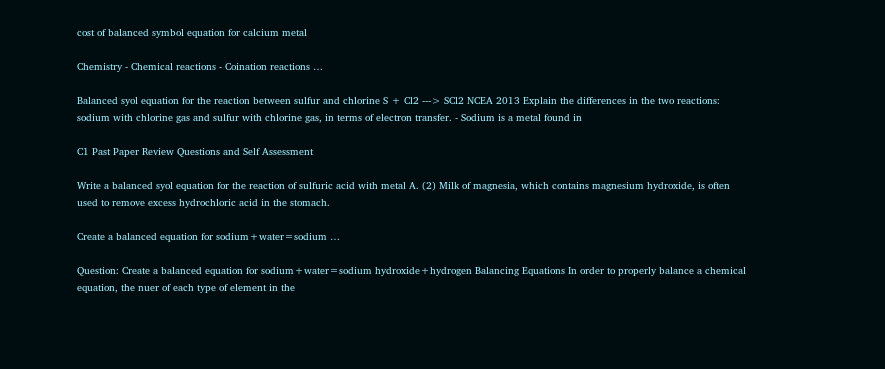cost of balanced symbol equation for calcium metal

Chemistry - Chemical reactions - Coination reactions …

Balanced syol equation for the reaction between sulfur and chlorine S + Cl2 ---> SCl2 NCEA 2013 Explain the differences in the two reactions: sodium with chlorine gas and sulfur with chlorine gas, in terms of electron transfer. - Sodium is a metal found in

C1 Past Paper Review Questions and Self Assessment

Write a balanced syol equation for the reaction of sulfuric acid with metal A. (2) Milk of magnesia, which contains magnesium hydroxide, is often used to remove excess hydrochloric acid in the stomach.

Create a balanced equation for sodium+water=sodium …

Question: Create a balanced equation for sodium+water=sodium hydroxide+hydrogen Balancing Equations In order to properly balance a chemical equation, the nuer of each type of element in the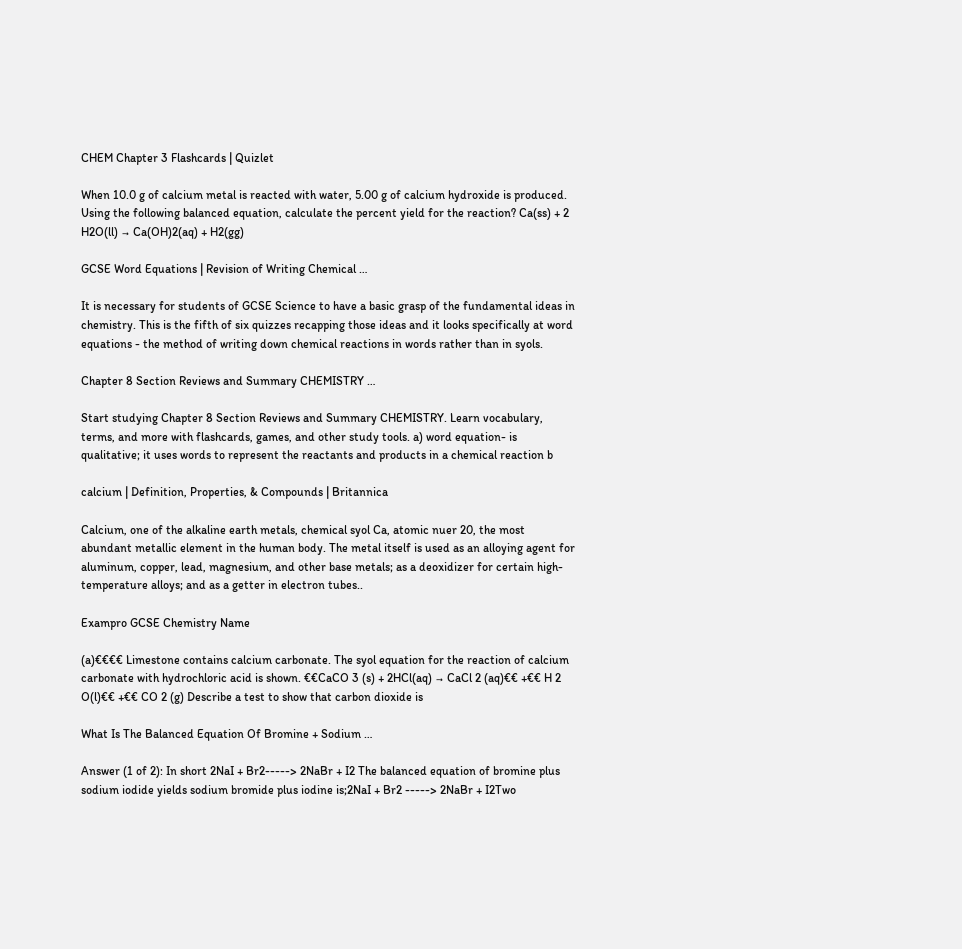CHEM Chapter 3 Flashcards | Quizlet

When 10.0 g of calcium metal is reacted with water, 5.00 g of calcium hydroxide is produced. Using the following balanced equation, calculate the percent yield for the reaction? Ca(ss) + 2 H2O(ll) → Ca(OH)2(aq) + H2(gg)

GCSE Word Equations | Revision of Writing Chemical …

It is necessary for students of GCSE Science to have a basic grasp of the fundamental ideas in chemistry. This is the fifth of six quizzes recapping those ideas and it looks specifically at word equations - the method of writing down chemical reactions in words rather than in syols.

Chapter 8 Section Reviews and Summary CHEMISTRY …

Start studying Chapter 8 Section Reviews and Summary CHEMISTRY. Learn vocabulary, terms, and more with flashcards, games, and other study tools. a) word equation- is qualitative; it uses words to represent the reactants and products in a chemical reaction b

calcium | Definition, Properties, & Compounds | Britannica

Calcium, one of the alkaline earth metals, chemical syol Ca, atomic nuer 20, the most abundant metallic element in the human body. The metal itself is used as an alloying agent for aluminum, copper, lead, magnesium, and other base metals; as a deoxidizer for certain high-temperature alloys; and as a getter in electron tubes..

Exampro GCSE Chemistry Name

(a)€€€€ Limestone contains calcium carbonate. The syol equation for the reaction of calcium carbonate with hydrochloric acid is shown. €€CaCO 3 (s) + 2HCl(aq) → CaCl 2 (aq)€€ +€€ H 2 O(l)€€ +€€ CO 2 (g) Describe a test to show that carbon dioxide is

What Is The Balanced Equation Of Bromine + Sodium …

Answer (1 of 2): In short 2NaI + Br2-----> 2NaBr + I2 The balanced equation of bromine plus sodium iodide yields sodium bromide plus iodine is;2NaI + Br2 -----> 2NaBr + I2Two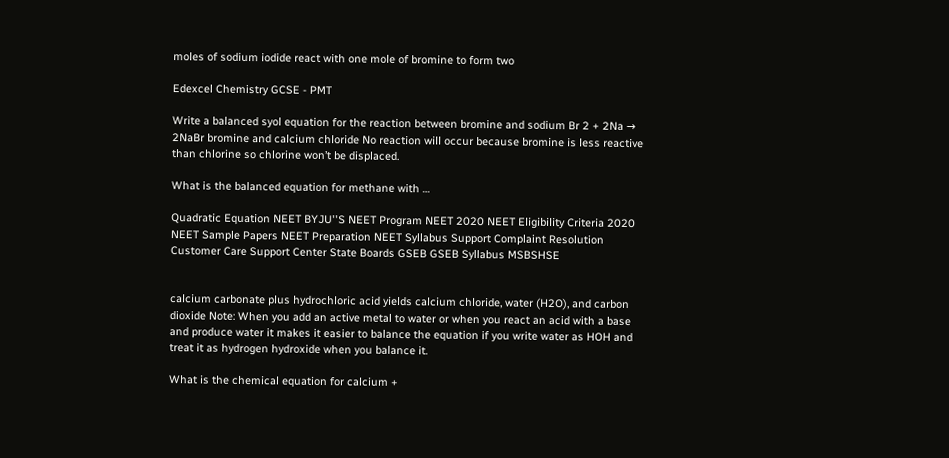moles of sodium iodide react with one mole of bromine to form two

Edexcel Chemistry GCSE - PMT

Write a balanced syol equation for the reaction between bromine and sodium Br 2 + 2Na → 2NaBr bromine and calcium chloride No reaction will occur because bromine is less reactive than chlorine so chlorine won’t be displaced.

What is the balanced equation for methane with …

Quadratic Equation NEET BYJU''S NEET Program NEET 2020 NEET Eligibility Criteria 2020 NEET Sample Papers NEET Preparation NEET Syllabus Support Complaint Resolution Customer Care Support Center State Boards GSEB GSEB Syllabus MSBSHSE


calcium carbonate plus hydrochloric acid yields calcium chloride, water (H2O), and carbon dioxide Note: When you add an active metal to water or when you react an acid with a base and produce water it makes it easier to balance the equation if you write water as HOH and treat it as hydrogen hydroxide when you balance it.

What is the chemical equation for calcium +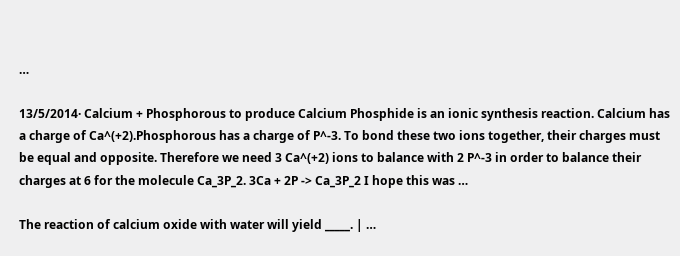…

13/5/2014· Calcium + Phosphorous to produce Calcium Phosphide is an ionic synthesis reaction. Calcium has a charge of Ca^(+2).Phosphorous has a charge of P^-3. To bond these two ions together, their charges must be equal and opposite. Therefore we need 3 Ca^(+2) ions to balance with 2 P^-3 in order to balance their charges at 6 for the molecule Ca_3P_2. 3Ca + 2P -> Ca_3P_2 I hope this was …

The reaction of calcium oxide with water will yield _____. | …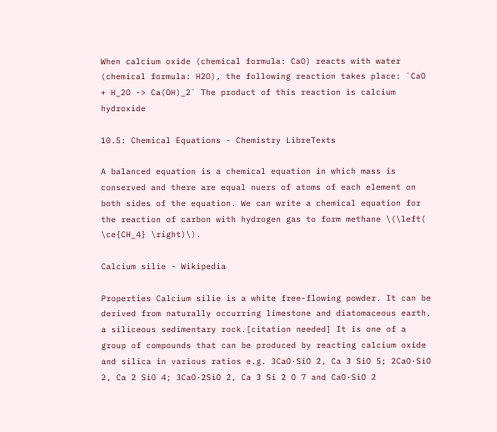When calcium oxide (chemical formula: CaO) reacts with water (chemical formula: H2O), the following reaction takes place: `CaO + H_2O -> Ca(OH)_2` The product of this reaction is calcium hydroxide

10.5: Chemical Equations - Chemistry LibreTexts

A balanced equation is a chemical equation in which mass is conserved and there are equal nuers of atoms of each element on both sides of the equation. We can write a chemical equation for the reaction of carbon with hydrogen gas to form methane \(\left( \ce{CH_4} \right)\).

Calcium silie - Wikipedia

Properties Calcium silie is a white free-flowing powder. It can be derived from naturally occurring limestone and diatomaceous earth, a siliceous sedimentary rock.[citation needed] It is one of a group of compounds that can be produced by reacting calcium oxide and silica in various ratios e.g. 3CaO·SiO 2, Ca 3 SiO 5; 2CaO·SiO 2, Ca 2 SiO 4; 3CaO·2SiO 2, Ca 3 Si 2 O 7 and CaO·SiO 2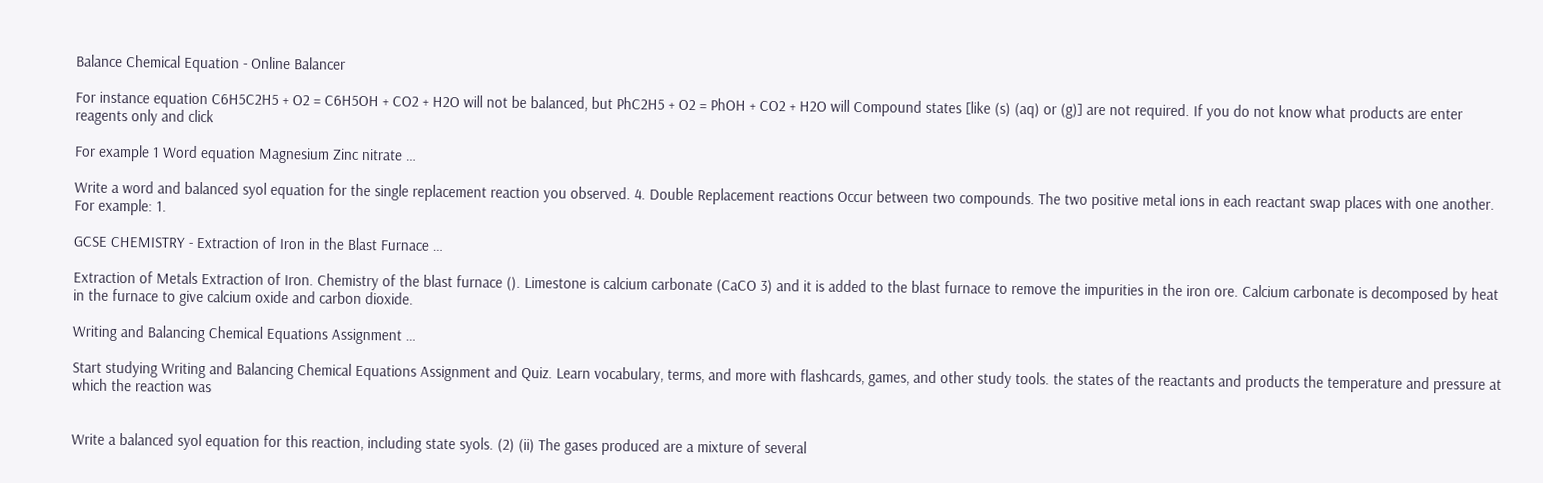Balance Chemical Equation - Online Balancer

For instance equation C6H5C2H5 + O2 = C6H5OH + CO2 + H2O will not be balanced, but PhC2H5 + O2 = PhOH + CO2 + H2O will Compound states [like (s) (aq) or (g)] are not required. If you do not know what products are enter reagents only and click

For example 1 Word equation Magnesium Zinc nitrate …

Write a word and balanced syol equation for the single replacement reaction you observed. 4. Double Replacement reactions Occur between two compounds. The two positive metal ions in each reactant swap places with one another. For example: 1.

GCSE CHEMISTRY - Extraction of Iron in the Blast Furnace …

Extraction of Metals Extraction of Iron. Chemistry of the blast furnace (). Limestone is calcium carbonate (CaCO 3) and it is added to the blast furnace to remove the impurities in the iron ore. Calcium carbonate is decomposed by heat in the furnace to give calcium oxide and carbon dioxide.

Writing and Balancing Chemical Equations Assignment …

Start studying Writing and Balancing Chemical Equations Assignment and Quiz. Learn vocabulary, terms, and more with flashcards, games, and other study tools. the states of the reactants and products the temperature and pressure at which the reaction was


Write a balanced syol equation for this reaction, including state syols. (2) (ii) The gases produced are a mixture of several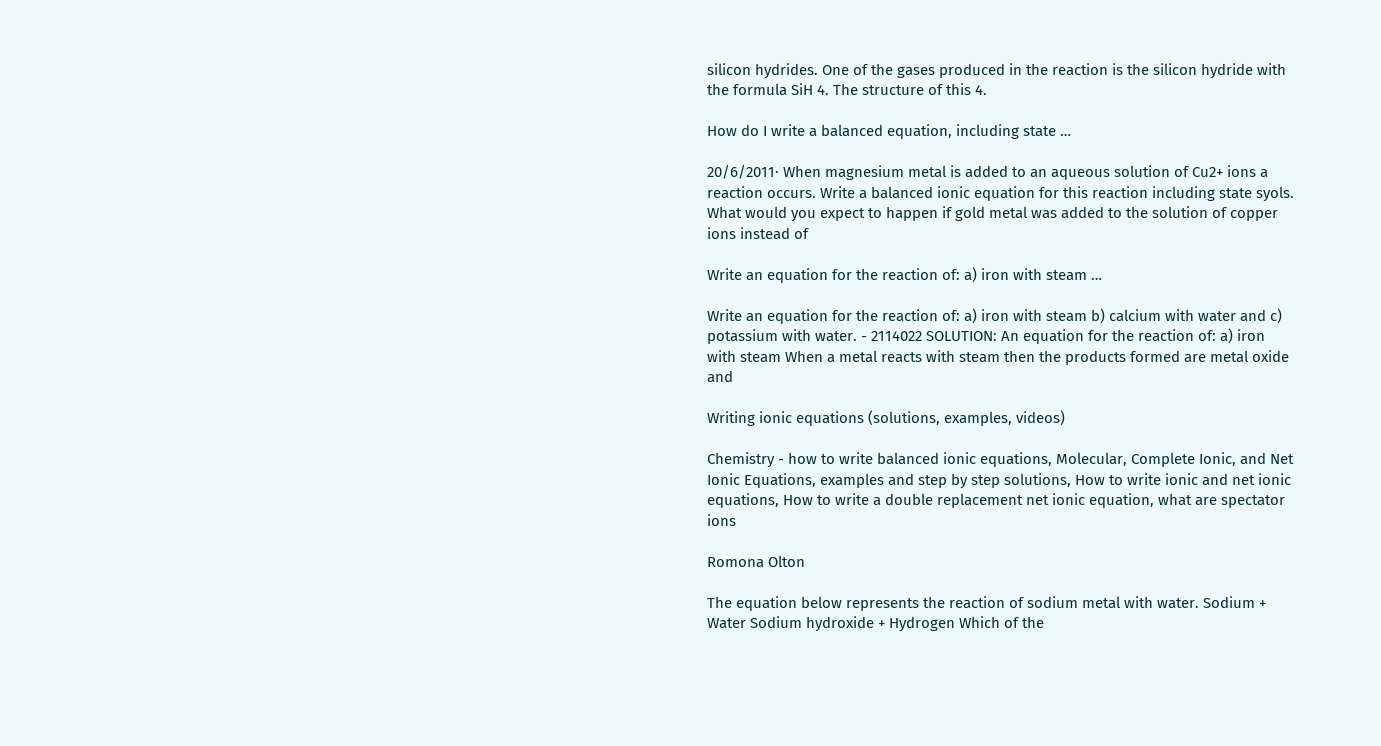silicon hydrides. One of the gases produced in the reaction is the silicon hydride with the formula SiH 4. The structure of this 4.

How do I write a balanced equation, including state …

20/6/2011· When magnesium metal is added to an aqueous solution of Cu2+ ions a reaction occurs. Write a balanced ionic equation for this reaction including state syols. What would you expect to happen if gold metal was added to the solution of copper ions instead of

Write an equation for the reaction of: a) iron with steam …

Write an equation for the reaction of: a) iron with steam b) calcium with water and c) potassium with water. - 2114022 SOLUTION: An equation for the reaction of: a) iron with steam When a metal reacts with steam then the products formed are metal oxide and

Writing ionic equations (solutions, examples, videos)

Chemistry - how to write balanced ionic equations, Molecular, Complete Ionic, and Net Ionic Equations, examples and step by step solutions, How to write ionic and net ionic equations, How to write a double replacement net ionic equation, what are spectator ions

Romona Olton

The equation below represents the reaction of sodium metal with water. Sodium + Water Sodium hydroxide + Hydrogen Which of the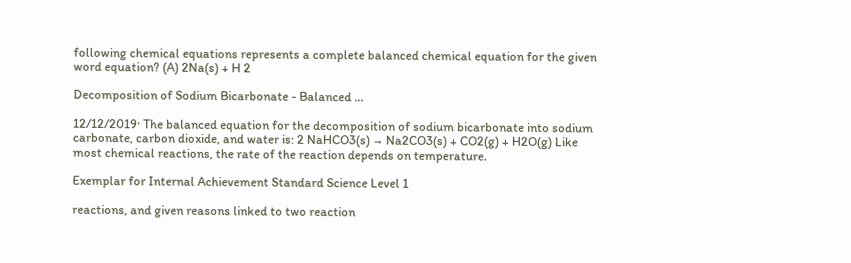following chemical equations represents a complete balanced chemical equation for the given word equation? (A) 2Na(s) + H 2

Decomposition of Sodium Bicarbonate - Balanced …

12/12/2019· The balanced equation for the decomposition of sodium bicarbonate into sodium carbonate, carbon dioxide, and water is: 2 NaHCO3(s) → Na2CO3(s) + CO2(g) + H2O(g) Like most chemical reactions, the rate of the reaction depends on temperature.

Exemplar for Internal Achievement Standard Science Level 1

reactions, and given reasons linked to two reaction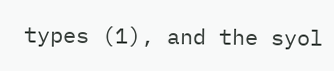types (1), and the syol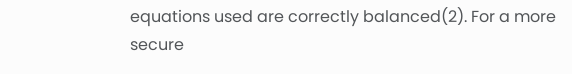equations used are correctly balanced(2). For a more secure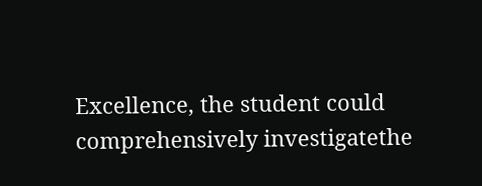Excellence, the student could comprehensively investigatethe